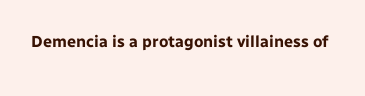Demencia is a protagonist villainess of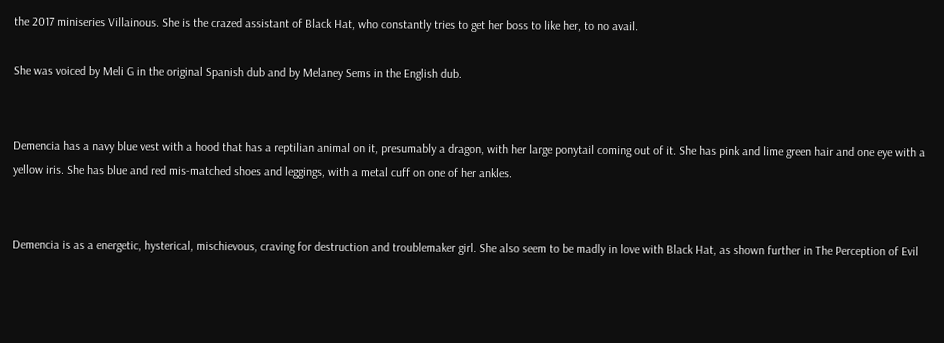the 2017 miniseries Villainous. She is the crazed assistant of Black Hat, who constantly tries to get her boss to like her, to no avail.

She was voiced by Meli G in the original Spanish dub and by Melaney Sems in the English dub.


Demencia has a navy blue vest with a hood that has a reptilian animal on it, presumably a dragon, with her large ponytail coming out of it. She has pink and lime green hair and one eye with a yellow iris. She has blue and red mis-matched shoes and leggings, with a metal cuff on one of her ankles.


Demencia is as a energetic, hysterical, mischievous, craving for destruction and troublemaker girl. She also seem to be madly in love with Black Hat, as shown further in The Perception of Evil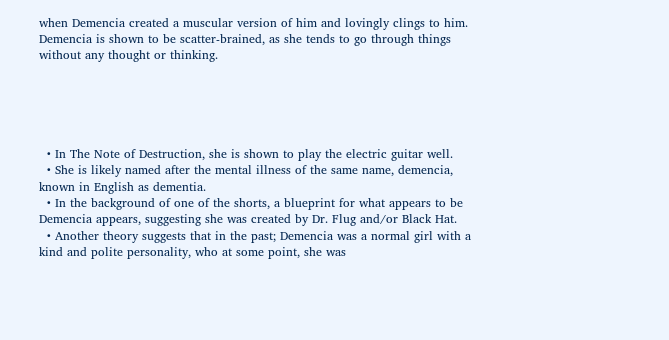when Demencia created a muscular version of him and lovingly clings to him. Demencia is shown to be scatter-brained, as she tends to go through things without any thought or thinking.





  • In The Note of Destruction, she is shown to play the electric guitar well.
  • She is likely named after the mental illness of the same name, demencia, known in English as dementia.
  • In the background of one of the shorts, a blueprint for what appears to be Demencia appears, suggesting she was created by Dr. Flug and/or Black Hat.
  • Another theory suggests that in the past; Demencia was a normal girl with a kind and polite personality, who at some point, she was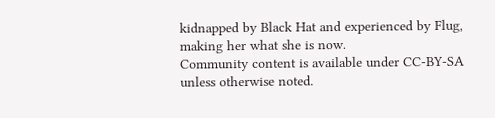kidnapped by Black Hat and experienced by Flug, making her what she is now.
Community content is available under CC-BY-SA unless otherwise noted.